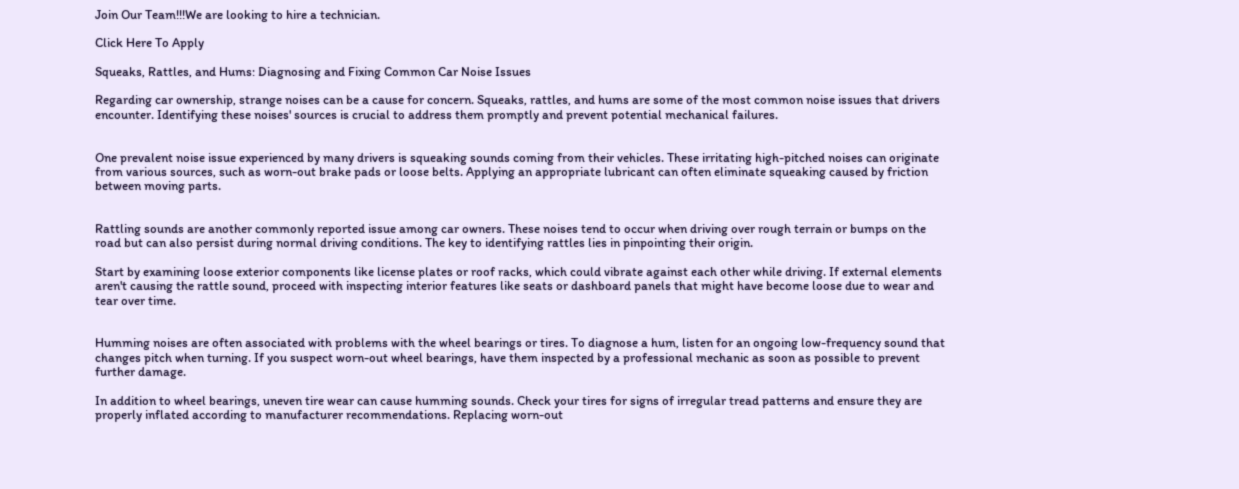Join Our Team!!!We are looking to hire a technician.

Click Here To Apply

Squeaks, Rattles, and Hums: Diagnosing and Fixing Common Car Noise Issues

Regarding car ownership, strange noises can be a cause for concern. Squeaks, rattles, and hums are some of the most common noise issues that drivers encounter. Identifying these noises' sources is crucial to address them promptly and prevent potential mechanical failures.


One prevalent noise issue experienced by many drivers is squeaking sounds coming from their vehicles. These irritating high-pitched noises can originate from various sources, such as worn-out brake pads or loose belts. Applying an appropriate lubricant can often eliminate squeaking caused by friction between moving parts.


Rattling sounds are another commonly reported issue among car owners. These noises tend to occur when driving over rough terrain or bumps on the road but can also persist during normal driving conditions. The key to identifying rattles lies in pinpointing their origin.

Start by examining loose exterior components like license plates or roof racks, which could vibrate against each other while driving. If external elements aren't causing the rattle sound, proceed with inspecting interior features like seats or dashboard panels that might have become loose due to wear and tear over time.


Humming noises are often associated with problems with the wheel bearings or tires. To diagnose a hum, listen for an ongoing low-frequency sound that changes pitch when turning. If you suspect worn-out wheel bearings, have them inspected by a professional mechanic as soon as possible to prevent further damage.

In addition to wheel bearings, uneven tire wear can cause humming sounds. Check your tires for signs of irregular tread patterns and ensure they are properly inflated according to manufacturer recommendations. Replacing worn-out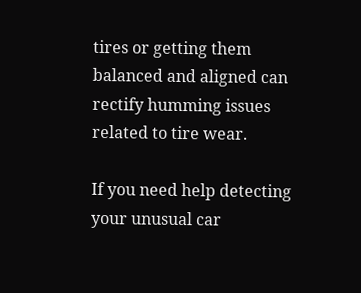tires or getting them balanced and aligned can rectify humming issues related to tire wear.

If you need help detecting your unusual car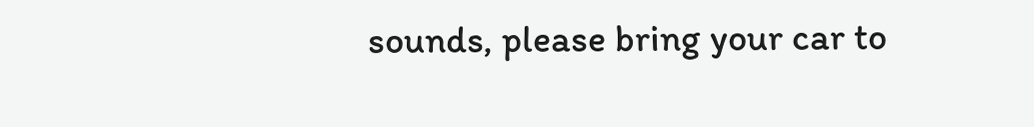sounds, please bring your car to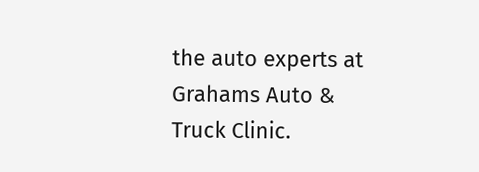the auto experts at Grahams Auto & Truck Clinic.